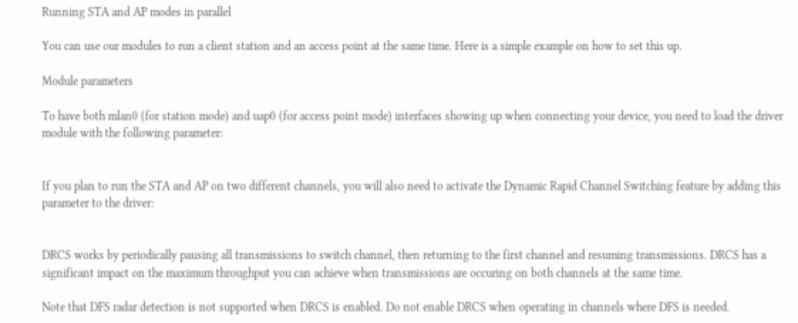Running STA and AP modes in parallel

You can use our modules to run a client station and an access point at the same time. Here is a simple example on how to set this up.

Module parameters

To have both mlan0 (for station mode) and uap0 (for access point mode) interfaces showing up when connecting your device, you need to load the driver module with the following parameter:


If you plan to run the STA and AP on two different channels, you will also need to activate the Dynamic Rapid Channel Switching feature by adding this parameter to the driver:


DRCS works by periodically pausing all transmissions to switch channel, then returning to the first channel and resuming transmissions. DRCS has a significant impact on the maximum throughput you can achieve when transmissions are occuring on both channels at the same time.

Note that DFS radar detection is not supported when DRCS is enabled. Do not enable DRCS when operating in channels where DFS is needed.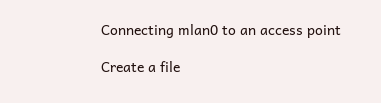Connecting mlan0 to an access point

Create a file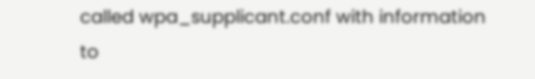called wpa_supplicant.conf with information to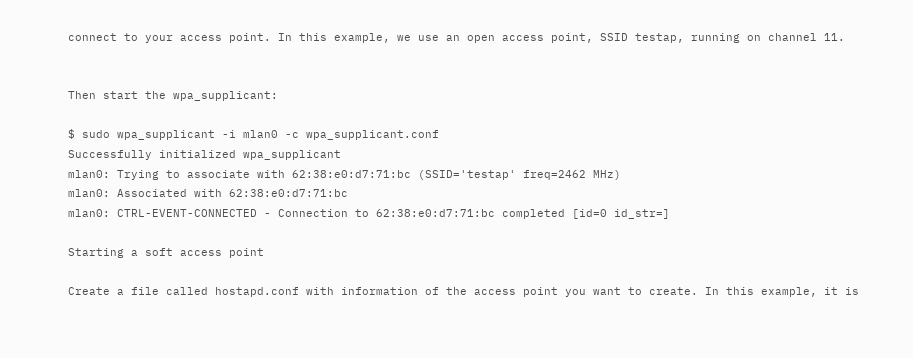connect to your access point. In this example, we use an open access point, SSID testap, running on channel 11.


Then start the wpa_supplicant:

$ sudo wpa_supplicant -i mlan0 -c wpa_supplicant.conf
Successfully initialized wpa_supplicant
mlan0: Trying to associate with 62:38:e0:d7:71:bc (SSID='testap' freq=2462 MHz)
mlan0: Associated with 62:38:e0:d7:71:bc
mlan0: CTRL-EVENT-CONNECTED - Connection to 62:38:e0:d7:71:bc completed [id=0 id_str=]

Starting a soft access point

Create a file called hostapd.conf with information of the access point you want to create. In this example, it is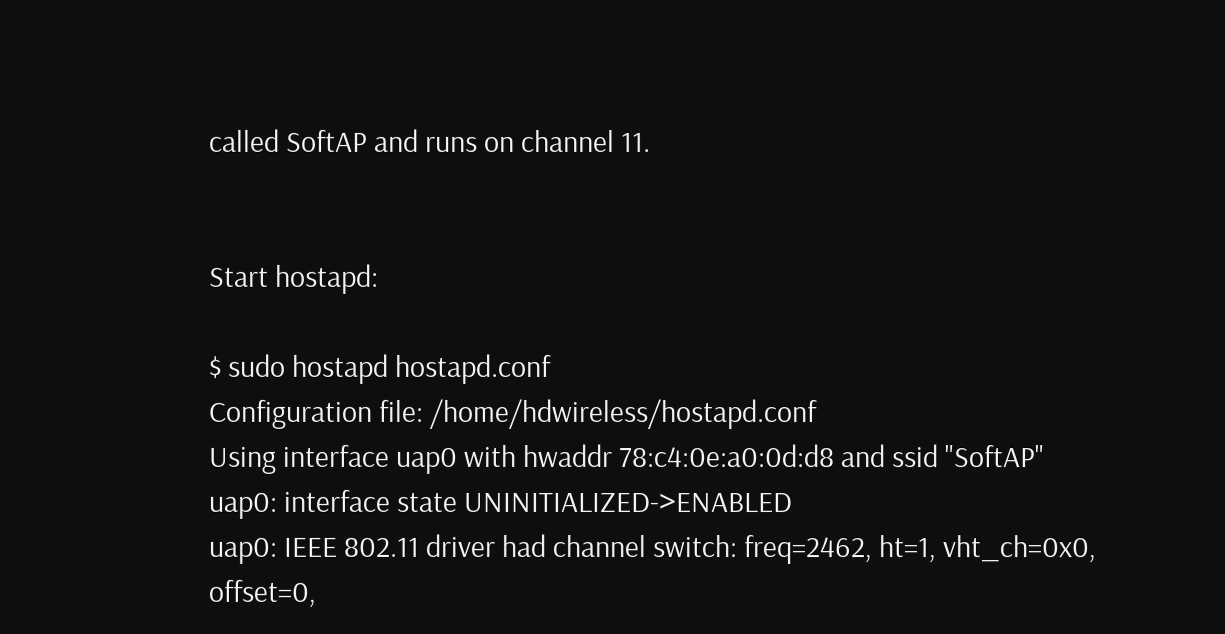called SoftAP and runs on channel 11.


Start hostapd:

$ sudo hostapd hostapd.conf
Configuration file: /home/hdwireless/hostapd.conf
Using interface uap0 with hwaddr 78:c4:0e:a0:0d:d8 and ssid "SoftAP"
uap0: interface state UNINITIALIZED->ENABLED
uap0: IEEE 802.11 driver had channel switch: freq=2462, ht=1, vht_ch=0x0, offset=0,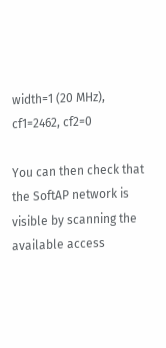width=1 (20 MHz), cf1=2462, cf2=0

You can then check that the SoftAP network is visible by scanning the available access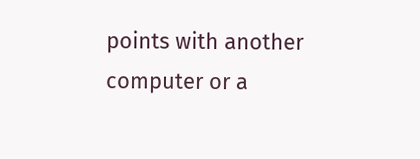points with another computer or a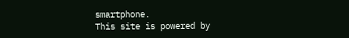smartphone.
This site is powered by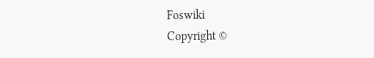Foswiki
Copyright ©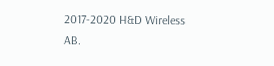2017-2020 H&D Wireless AB.